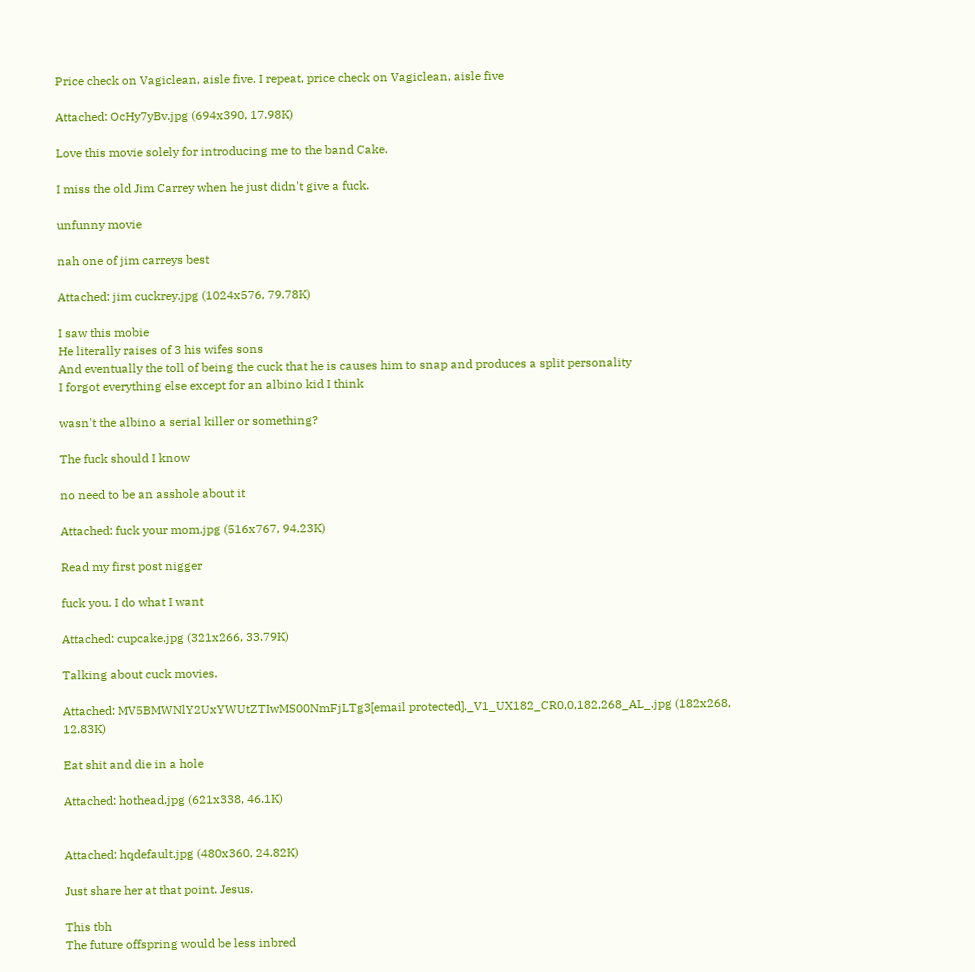Price check on Vagiclean, aisle five. I repeat, price check on Vagiclean, aisle five

Attached: OcHy7yBv.jpg (694x390, 17.98K)

Love this movie solely for introducing me to the band Cake.

I miss the old Jim Carrey when he just didn't give a fuck.

unfunny movie

nah one of jim carreys best

Attached: jim cuckrey.jpg (1024x576, 79.78K)

I saw this mobie
He literally raises of 3 his wifes sons
And eventually the toll of being the cuck that he is causes him to snap and produces a split personality
I forgot everything else except for an albino kid I think

wasn't the albino a serial killer or something?

The fuck should I know

no need to be an asshole about it

Attached: fuck your mom.jpg (516x767, 94.23K)

Read my first post nigger

fuck you. I do what I want

Attached: cupcake.jpg (321x266, 33.79K)

Talking about cuck movies.

Attached: MV5BMWNlY2UxYWUtZTIwMS00NmFjLTg3[email protected]._V1_UX182_CR0,0,182,268_AL_.jpg (182x268, 12.83K)

Eat shit and die in a hole

Attached: hothead.jpg (621x338, 46.1K)


Attached: hqdefault.jpg (480x360, 24.82K)

Just share her at that point. Jesus.

This tbh
The future offspring would be less inbred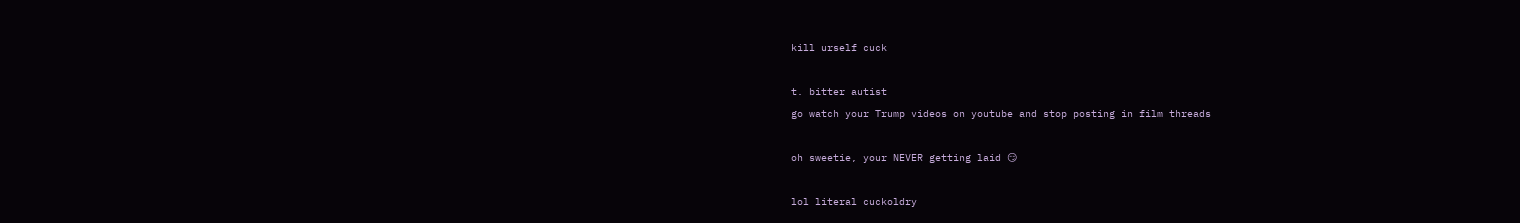kill urself cuck

t. bitter autist
go watch your Trump videos on youtube and stop posting in film threads

oh sweetie, your NEVER getting laid 😏

lol literal cuckoldry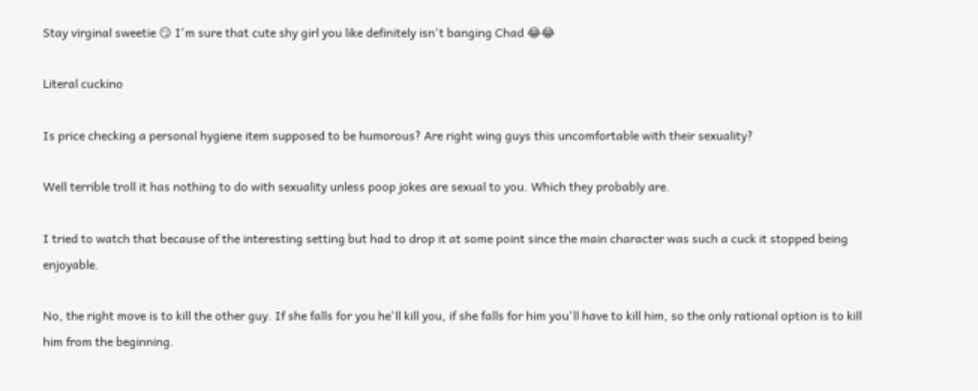Stay virginal sweetie 😏 I'm sure that cute shy girl you like definitely isn't banging Chad 😂😂

Literal cuckino

Is price checking a personal hygiene item supposed to be humorous? Are right wing guys this uncomfortable with their sexuality?

Well terrible troll it has nothing to do with sexuality unless poop jokes are sexual to you. Which they probably are.

I tried to watch that because of the interesting setting but had to drop it at some point since the main character was such a cuck it stopped being enjoyable.

No, the right move is to kill the other guy. If she falls for you he'll kill you, if she falls for him you'll have to kill him, so the only rational option is to kill him from the beginning.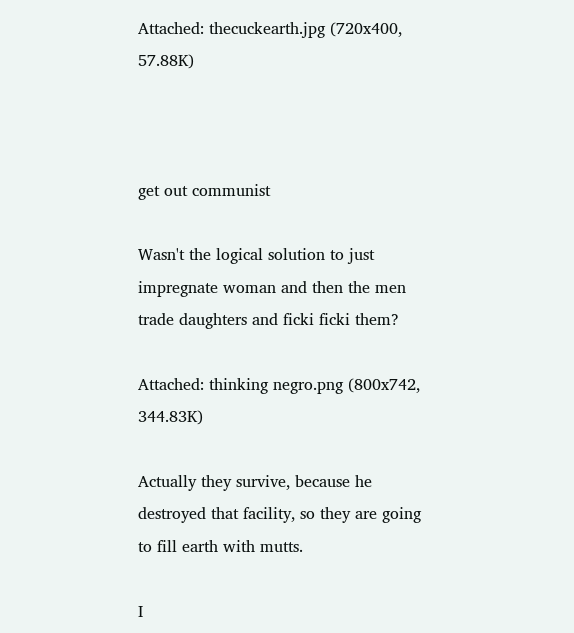Attached: thecuckearth.jpg (720x400, 57.88K)



get out communist

Wasn't the logical solution to just impregnate woman and then the men trade daughters and ficki ficki them?

Attached: thinking negro.png (800x742, 344.83K)

Actually they survive, because he destroyed that facility, so they are going to fill earth with mutts.

I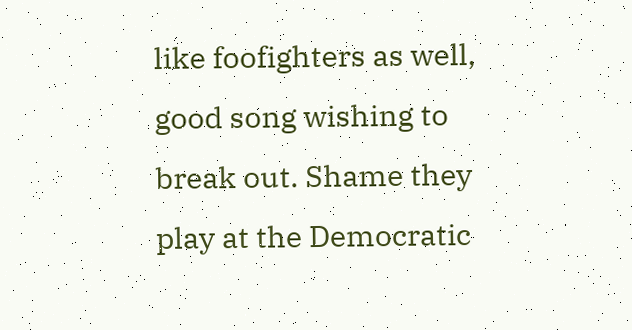like foofighters as well, good song wishing to break out. Shame they play at the Democratic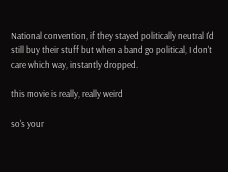National convention, if they stayed politically neutral I'd still buy their stuff but when a band go political, I don't care which way, instantly dropped.

this movie is really, really weird

so's your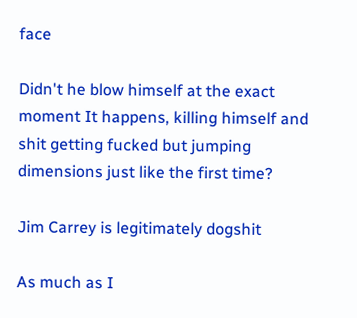face

Didn't he blow himself at the exact moment It happens, killing himself and shit getting fucked but jumping dimensions just like the first time?

Jim Carrey is legitimately dogshit

As much as I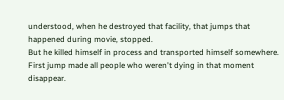understood, when he destroyed that facility, that jumps that happened during movie, stopped.
But he killed himself in process and transported himself somewhere.
First jump made all people who weren't dying in that moment disappear.